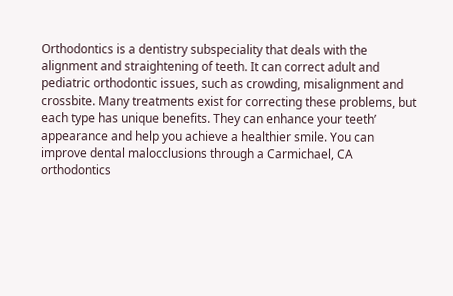Orthodontics is a dentistry subspeciality that deals with the alignment and straightening of teeth. It can correct adult and pediatric orthodontic issues, such as crowding, misalignment and crossbite. Many treatments exist for correcting these problems, but each type has unique benefits. They can enhance your teeth’ appearance and help you achieve a healthier smile. You can improve dental malocclusions through a Carmichael, CA orthodontics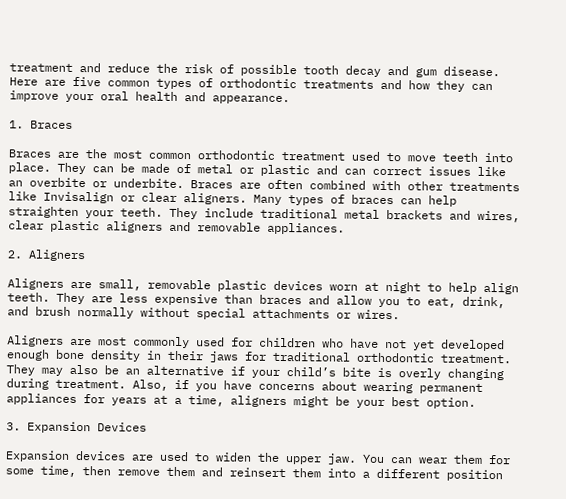treatment and reduce the risk of possible tooth decay and gum disease. Here are five common types of orthodontic treatments and how they can improve your oral health and appearance.

1. Braces

Braces are the most common orthodontic treatment used to move teeth into place. They can be made of metal or plastic and can correct issues like an overbite or underbite. Braces are often combined with other treatments like Invisalign or clear aligners. Many types of braces can help straighten your teeth. They include traditional metal brackets and wires, clear plastic aligners and removable appliances.

2. Aligners

Aligners are small, removable plastic devices worn at night to help align teeth. They are less expensive than braces and allow you to eat, drink, and brush normally without special attachments or wires.

Aligners are most commonly used for children who have not yet developed enough bone density in their jaws for traditional orthodontic treatment. They may also be an alternative if your child’s bite is overly changing during treatment. Also, if you have concerns about wearing permanent appliances for years at a time, aligners might be your best option.

3. Expansion Devices

Expansion devices are used to widen the upper jaw. You can wear them for some time, then remove them and reinsert them into a different position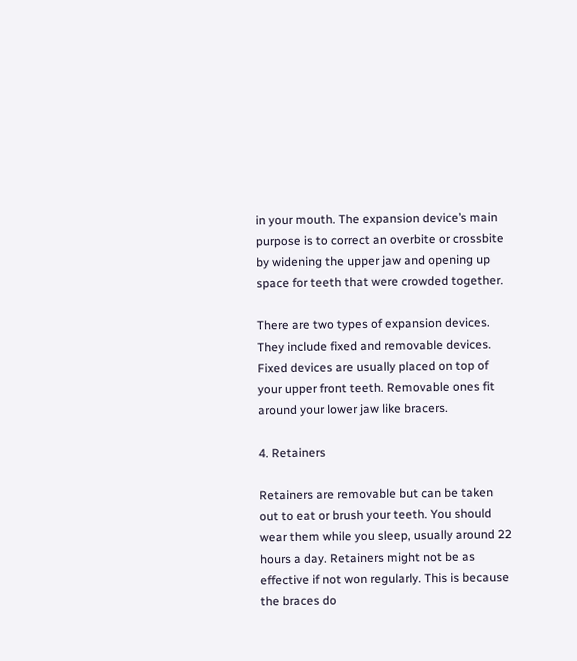in your mouth. The expansion device’s main purpose is to correct an overbite or crossbite by widening the upper jaw and opening up space for teeth that were crowded together.

There are two types of expansion devices. They include fixed and removable devices. Fixed devices are usually placed on top of your upper front teeth. Removable ones fit around your lower jaw like bracers.

4. Retainers

Retainers are removable but can be taken out to eat or brush your teeth. You should wear them while you sleep, usually around 22 hours a day. Retainers might not be as effective if not won regularly. This is because the braces do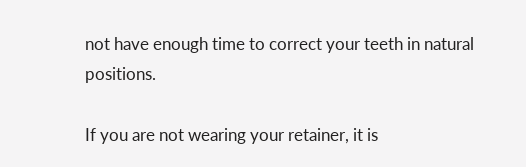not have enough time to correct your teeth in natural positions.

If you are not wearing your retainer, it is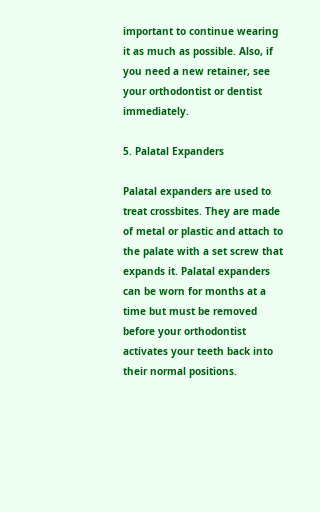important to continue wearing it as much as possible. Also, if you need a new retainer, see your orthodontist or dentist immediately.

5. Palatal Expanders

Palatal expanders are used to treat crossbites. They are made of metal or plastic and attach to the palate with a set screw that expands it. Palatal expanders can be worn for months at a time but must be removed before your orthodontist activates your teeth back into their normal positions.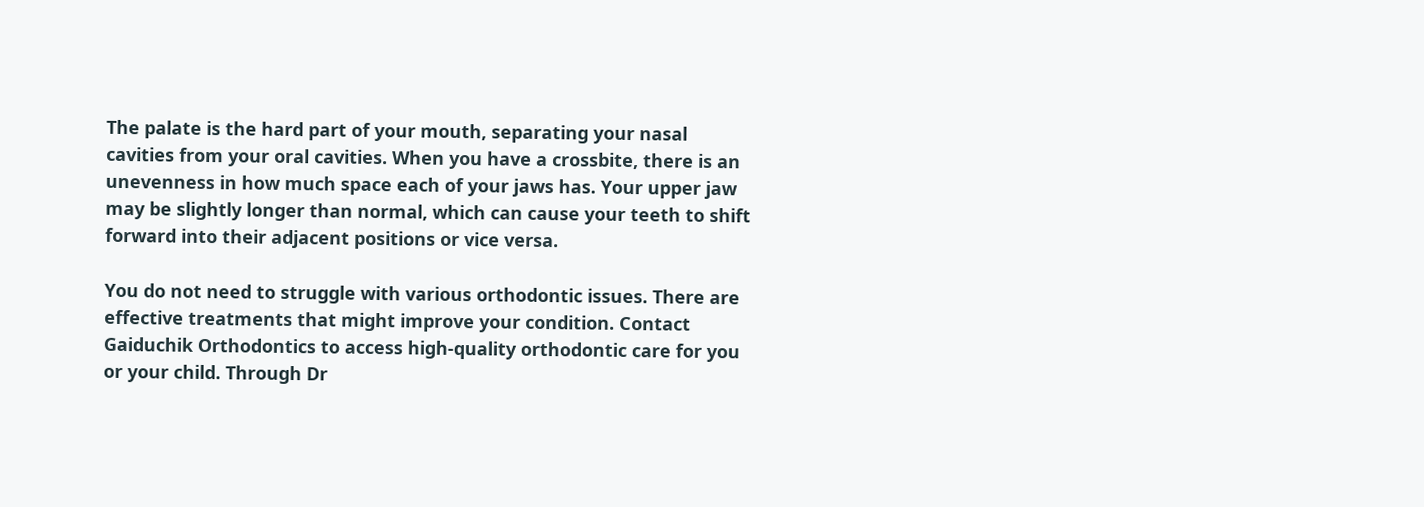The palate is the hard part of your mouth, separating your nasal cavities from your oral cavities. When you have a crossbite, there is an unevenness in how much space each of your jaws has. Your upper jaw may be slightly longer than normal, which can cause your teeth to shift forward into their adjacent positions or vice versa.

You do not need to struggle with various orthodontic issues. There are effective treatments that might improve your condition. Contact Gaiduchik Orthodontics to access high-quality orthodontic care for you or your child. Through Dr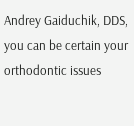Andrey Gaiduchik, DDS, you can be certain your orthodontic issues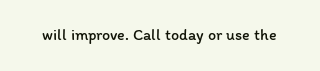will improve. Call today or use the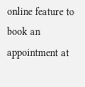online feature to book an appointment at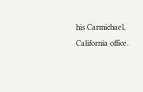his Carmichael, California office.